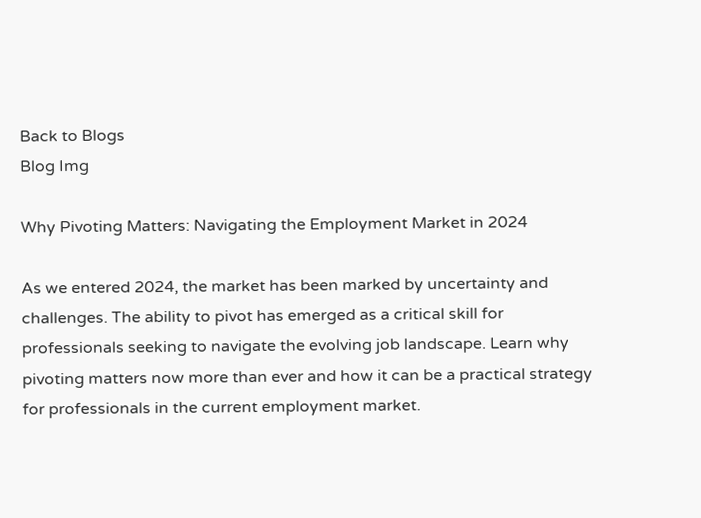Back to Blogs
Blog Img

Why Pivoting Matters: Navigating the Employment Market in 2024

As we entered 2024, the market has been marked by uncertainty and challenges. The ability to pivot has emerged as a critical skill for professionals seeking to navigate the evolving job landscape. Learn why pivoting matters now more than ever and how it can be a practical strategy for professionals in the current employment market.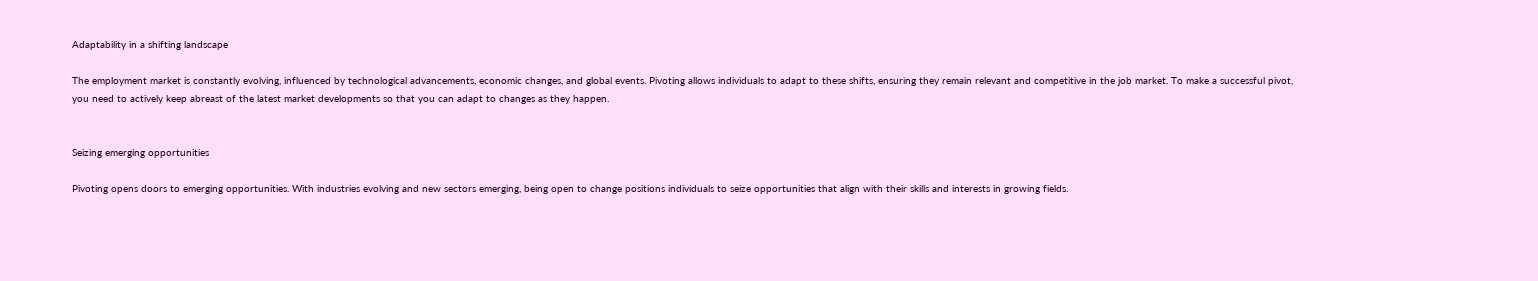Adaptability in a shifting landscape

The employment market is constantly evolving, influenced by technological advancements, economic changes, and global events. Pivoting allows individuals to adapt to these shifts, ensuring they remain relevant and competitive in the job market. To make a successful pivot, you need to actively keep abreast of the latest market developments so that you can adapt to changes as they happen.


Seizing emerging opportunities

Pivoting opens doors to emerging opportunities. With industries evolving and new sectors emerging, being open to change positions individuals to seize opportunities that align with their skills and interests in growing fields.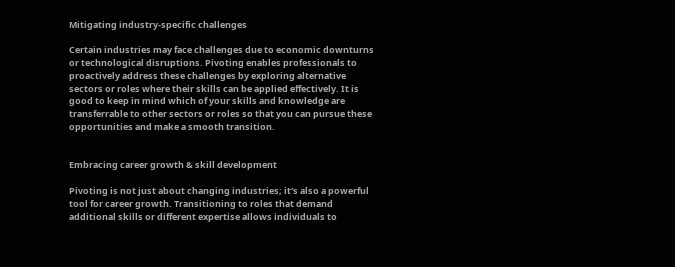Mitigating industry-specific challenges

Certain industries may face challenges due to economic downturns or technological disruptions. Pivoting enables professionals to proactively address these challenges by exploring alternative sectors or roles where their skills can be applied effectively. It is good to keep in mind which of your skills and knowledge are transferrable to other sectors or roles so that you can pursue these opportunities and make a smooth transition.


Embracing career growth & skill development

Pivoting is not just about changing industries; it's also a powerful tool for career growth. Transitioning to roles that demand additional skills or different expertise allows individuals to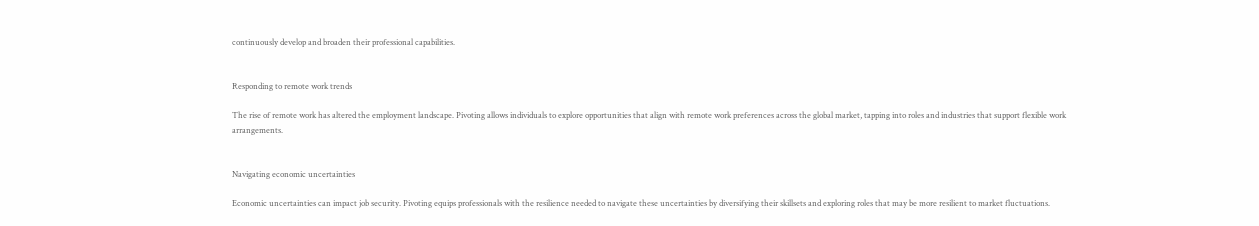continuously develop and broaden their professional capabilities.


Responding to remote work trends

The rise of remote work has altered the employment landscape. Pivoting allows individuals to explore opportunities that align with remote work preferences across the global market, tapping into roles and industries that support flexible work arrangements.


Navigating economic uncertainties

Economic uncertainties can impact job security. Pivoting equips professionals with the resilience needed to navigate these uncertainties by diversifying their skillsets and exploring roles that may be more resilient to market fluctuations.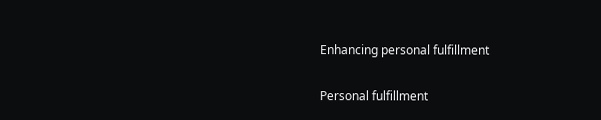Enhancing personal fulfillment

Personal fulfillment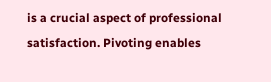is a crucial aspect of professional satisfaction. Pivoting enables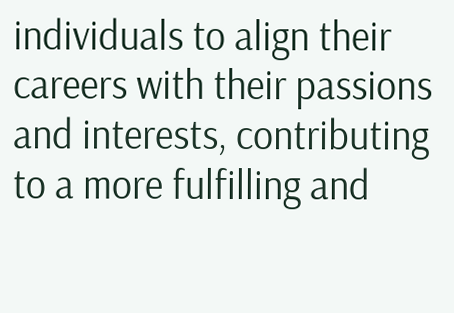individuals to align their careers with their passions and interests, contributing to a more fulfilling and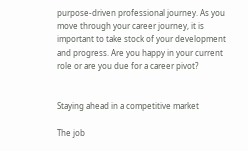purpose-driven professional journey. As you move through your career journey, it is important to take stock of your development and progress. Are you happy in your current role or are you due for a career pivot?


Staying ahead in a competitive market

The job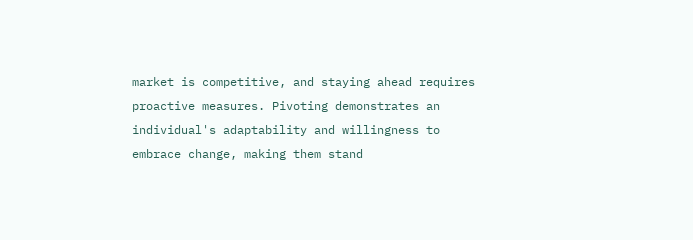market is competitive, and staying ahead requires proactive measures. Pivoting demonstrates an individual's adaptability and willingness to embrace change, making them stand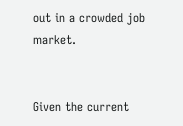out in a crowded job market.


Given the current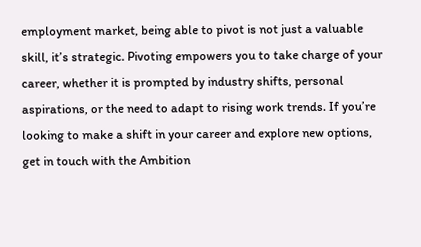employment market, being able to pivot is not just a valuable skill, it’s strategic. Pivoting empowers you to take charge of your career, whether it is prompted by industry shifts, personal aspirations, or the need to adapt to rising work trends. If you’re looking to make a shift in your career and explore new options, get in touch with the Ambition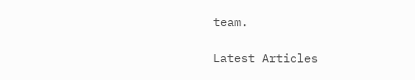team.

Latest Articles